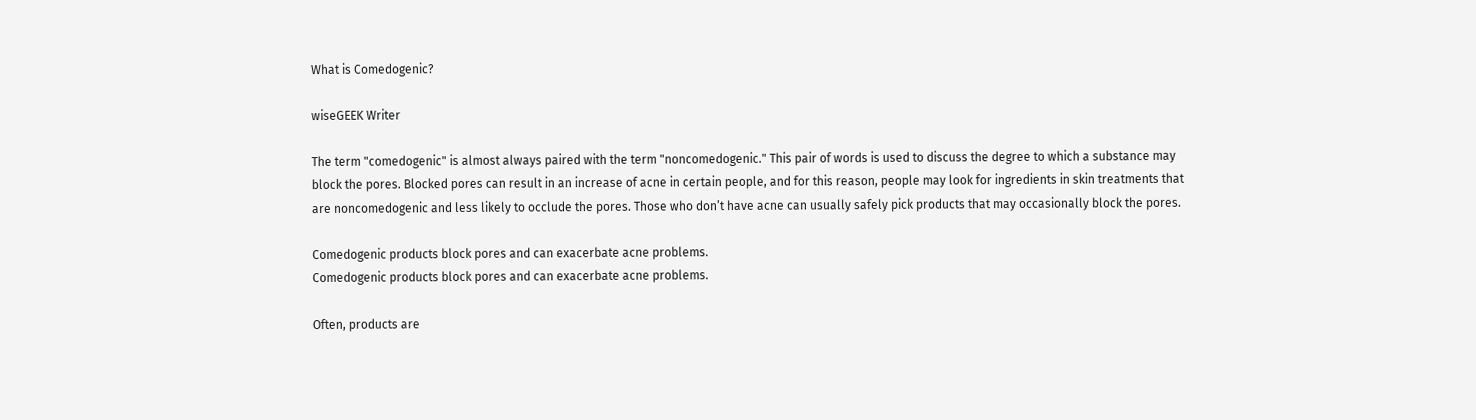What is Comedogenic?

wiseGEEK Writer

The term "comedogenic" is almost always paired with the term "noncomedogenic." This pair of words is used to discuss the degree to which a substance may block the pores. Blocked pores can result in an increase of acne in certain people, and for this reason, people may look for ingredients in skin treatments that are noncomedogenic and less likely to occlude the pores. Those who don’t have acne can usually safely pick products that may occasionally block the pores.

Comedogenic products block pores and can exacerbate acne problems.
Comedogenic products block pores and can exacerbate acne problems.

Often, products are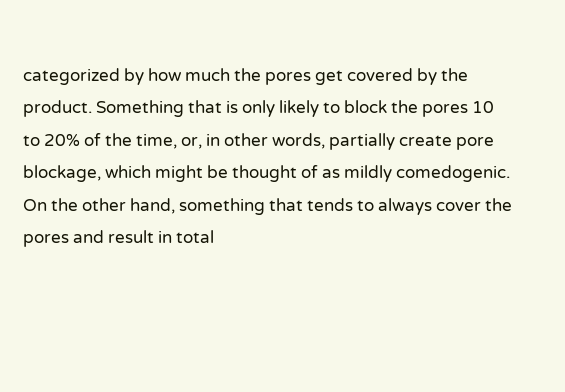categorized by how much the pores get covered by the product. Something that is only likely to block the pores 10 to 20% of the time, or, in other words, partially create pore blockage, which might be thought of as mildly comedogenic. On the other hand, something that tends to always cover the pores and result in total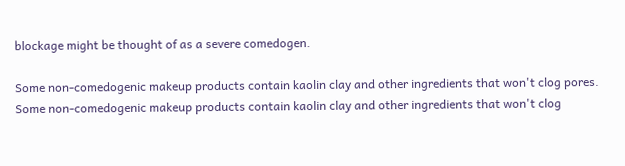blockage might be thought of as a severe comedogen.

Some non-comedogenic makeup products contain kaolin clay and other ingredients that won't clog pores.
Some non-comedogenic makeup products contain kaolin clay and other ingredients that won't clog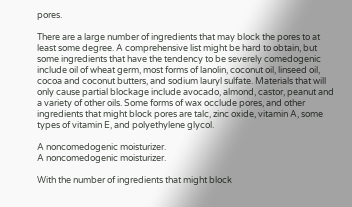pores.

There are a large number of ingredients that may block the pores to at least some degree. A comprehensive list might be hard to obtain, but some ingredients that have the tendency to be severely comedogenic include oil of wheat germ, most forms of lanolin, coconut oil, linseed oil, cocoa and coconut butters, and sodium lauryl sulfate. Materials that will only cause partial blockage include avocado, almond, castor, peanut and a variety of other oils. Some forms of wax occlude pores, and other ingredients that might block pores are talc, zinc oxide, vitamin A, some types of vitamin E, and polyethylene glycol.

A noncomedogenic moisturizer.
A noncomedogenic moisturizer.

With the number of ingredients that might block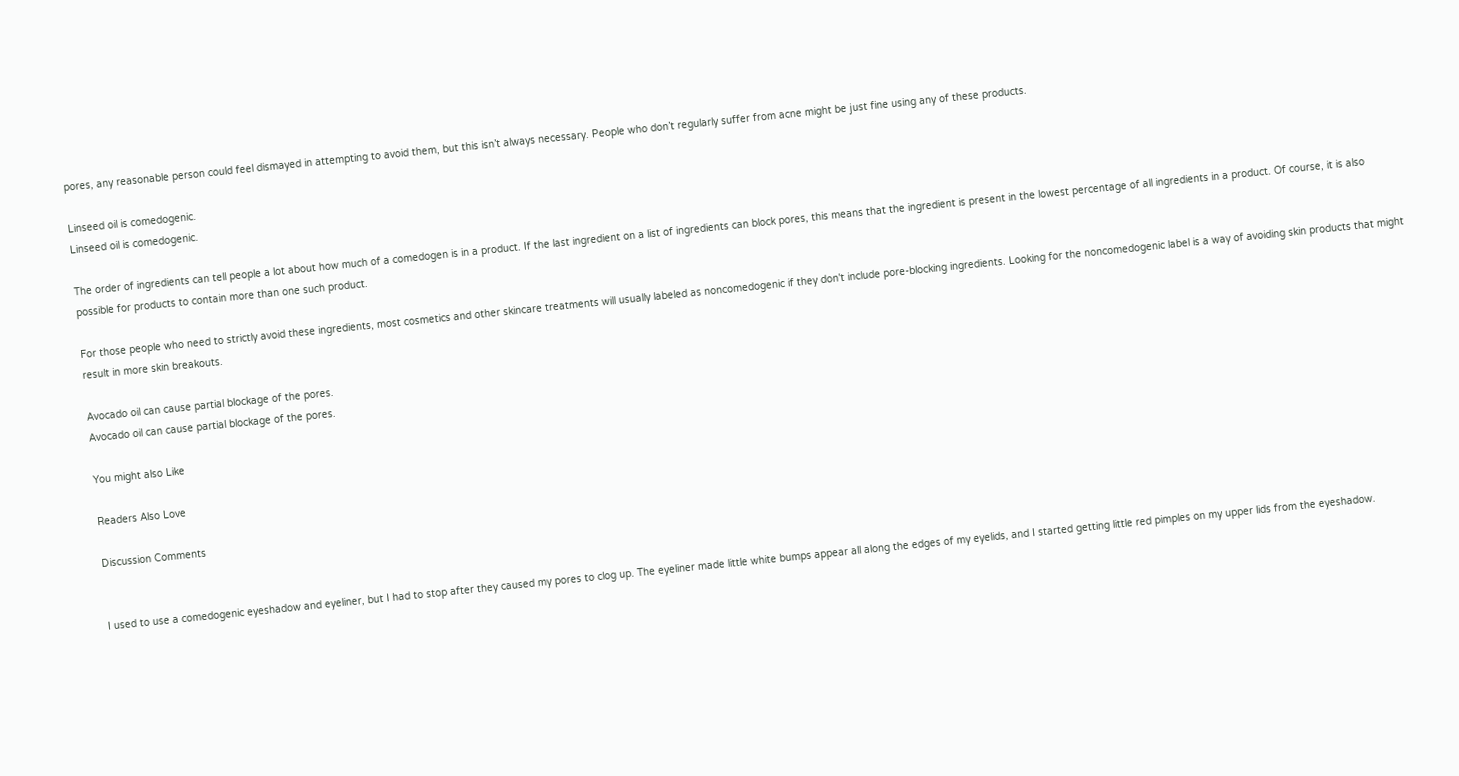pores, any reasonable person could feel dismayed in attempting to avoid them, but this isn’t always necessary. People who don’t regularly suffer from acne might be just fine using any of these products.

Linseed oil is comedogenic.
Linseed oil is comedogenic.

The order of ingredients can tell people a lot about how much of a comedogen is in a product. If the last ingredient on a list of ingredients can block pores, this means that the ingredient is present in the lowest percentage of all ingredients in a product. Of course, it is also possible for products to contain more than one such product.

For those people who need to strictly avoid these ingredients, most cosmetics and other skincare treatments will usually labeled as noncomedogenic if they don't include pore-blocking ingredients. Looking for the noncomedogenic label is a way of avoiding skin products that might result in more skin breakouts.

Avocado oil can cause partial blockage of the pores.
Avocado oil can cause partial blockage of the pores.

You might also Like

Readers Also Love

Discussion Comments


I used to use a comedogenic eyeshadow and eyeliner, but I had to stop after they caused my pores to clog up. The eyeliner made little white bumps appear all along the edges of my eyelids, and I started getting little red pimples on my upper lids from the eyeshadow.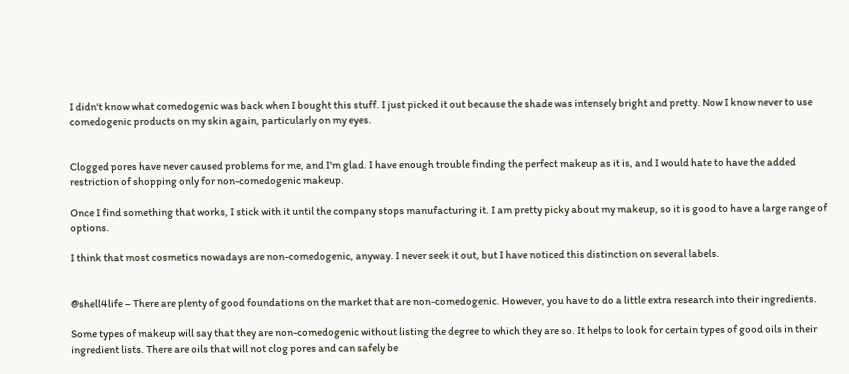I didn't know what comedogenic was back when I bought this stuff. I just picked it out because the shade was intensely bright and pretty. Now I know never to use comedogenic products on my skin again, particularly on my eyes.


Clogged pores have never caused problems for me, and I'm glad. I have enough trouble finding the perfect makeup as it is, and I would hate to have the added restriction of shopping only for non-comedogenic makeup.

Once I find something that works, I stick with it until the company stops manufacturing it. I am pretty picky about my makeup, so it is good to have a large range of options.

I think that most cosmetics nowadays are non-comedogenic, anyway. I never seek it out, but I have noticed this distinction on several labels.


@shell4life – There are plenty of good foundations on the market that are non-comedogenic. However, you have to do a little extra research into their ingredients.

Some types of makeup will say that they are non-comedogenic without listing the degree to which they are so. It helps to look for certain types of good oils in their ingredient lists. There are oils that will not clog pores and can safely be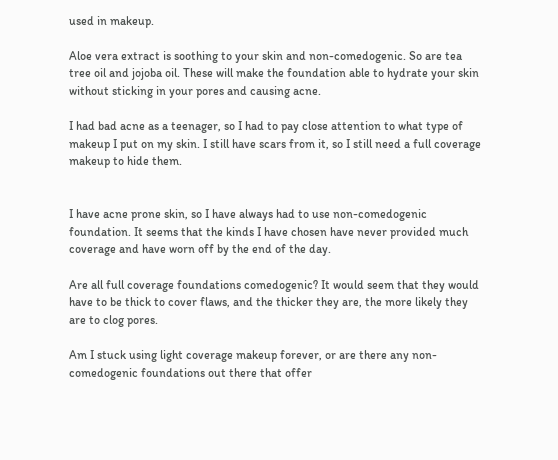used in makeup.

Aloe vera extract is soothing to your skin and non-comedogenic. So are tea tree oil and jojoba oil. These will make the foundation able to hydrate your skin without sticking in your pores and causing acne.

I had bad acne as a teenager, so I had to pay close attention to what type of makeup I put on my skin. I still have scars from it, so I still need a full coverage makeup to hide them.


I have acne prone skin, so I have always had to use non-comedogenic foundation. It seems that the kinds I have chosen have never provided much coverage and have worn off by the end of the day.

Are all full coverage foundations comedogenic? It would seem that they would have to be thick to cover flaws, and the thicker they are, the more likely they are to clog pores.

Am I stuck using light coverage makeup forever, or are there any non-comedogenic foundations out there that offer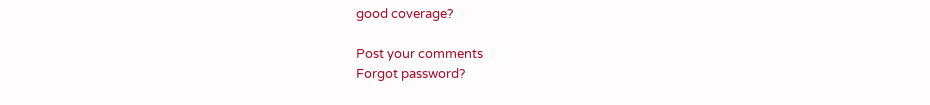good coverage?

Post your comments
Forgot password?